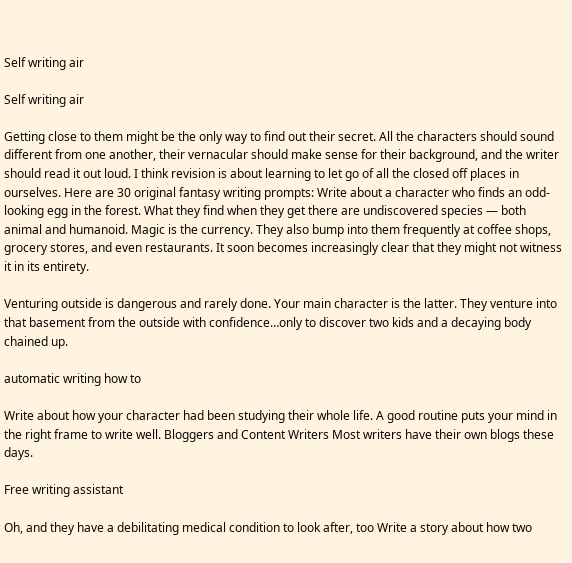Self writing air

Self writing air

Getting close to them might be the only way to find out their secret. All the characters should sound different from one another, their vernacular should make sense for their background, and the writer should read it out loud. I think revision is about learning to let go of all the closed off places in ourselves. Here are 30 original fantasy writing prompts: Write about a character who finds an odd-looking egg in the forest. What they find when they get there are undiscovered species — both animal and humanoid. Magic is the currency. They also bump into them frequently at coffee shops, grocery stores, and even restaurants. It soon becomes increasingly clear that they might not witness it in its entirety.

Venturing outside is dangerous and rarely done. Your main character is the latter. They venture into that basement from the outside with confidence…only to discover two kids and a decaying body chained up.

automatic writing how to

Write about how your character had been studying their whole life. A good routine puts your mind in the right frame to write well. Bloggers and Content Writers Most writers have their own blogs these days.

Free writing assistant

Oh, and they have a debilitating medical condition to look after, too Write a story about how two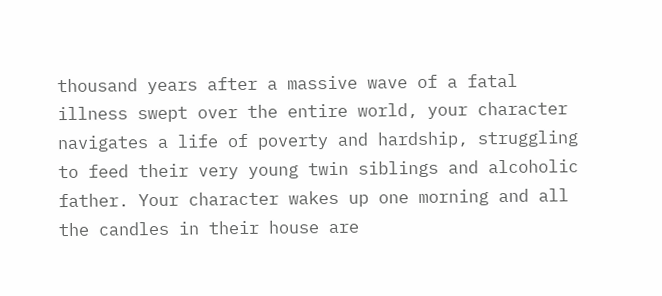thousand years after a massive wave of a fatal illness swept over the entire world, your character navigates a life of poverty and hardship, struggling to feed their very young twin siblings and alcoholic father. Your character wakes up one morning and all the candles in their house are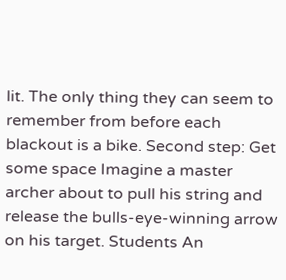lit. The only thing they can seem to remember from before each blackout is a bike. Second step: Get some space Imagine a master archer about to pull his string and release the bulls-eye-winning arrow on his target. Students An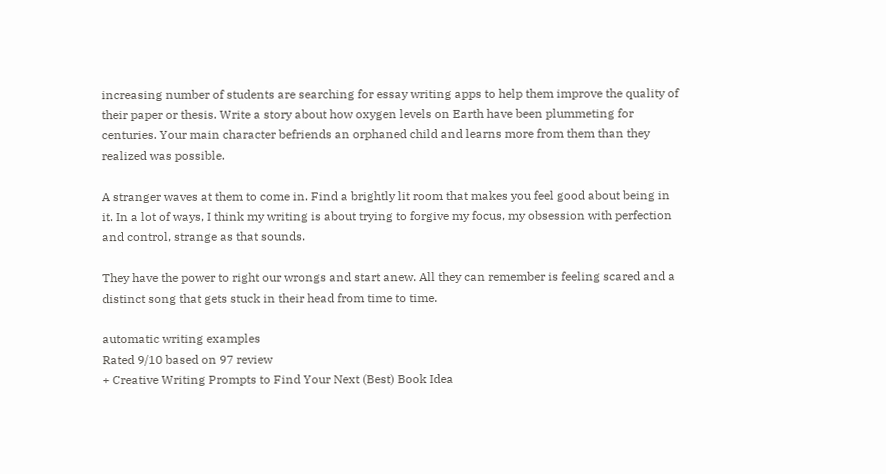increasing number of students are searching for essay writing apps to help them improve the quality of their paper or thesis. Write a story about how oxygen levels on Earth have been plummeting for centuries. Your main character befriends an orphaned child and learns more from them than they realized was possible.

A stranger waves at them to come in. Find a brightly lit room that makes you feel good about being in it. In a lot of ways, I think my writing is about trying to forgive my focus, my obsession with perfection and control, strange as that sounds.

They have the power to right our wrongs and start anew. All they can remember is feeling scared and a distinct song that gets stuck in their head from time to time.

automatic writing examples
Rated 9/10 based on 97 review
+ Creative Writing Prompts to Find Your Next (Best) Book Idea